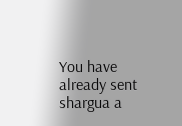You have already sent shargua a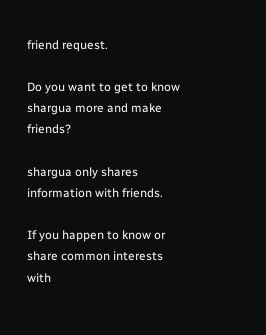friend request.

Do you want to get to know shargua more and make friends?

shargua only shares information with friends.

If you happen to know or share common interests with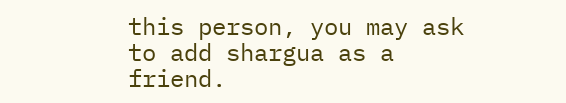this person, you may ask to add shargua as a friend.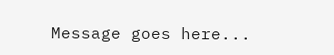Message goes here...